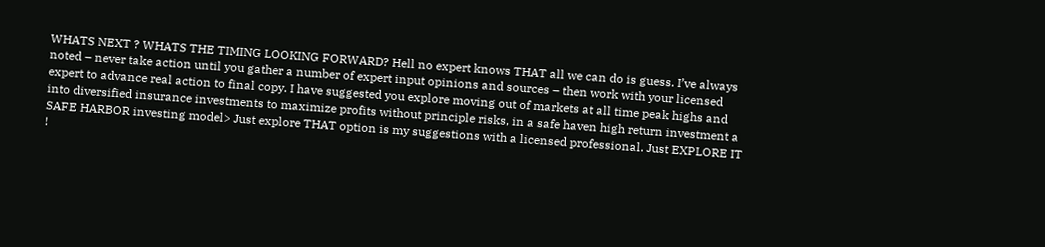WHATS NEXT ? WHATS THE TIMING LOOKING FORWARD? Hell no expert knows THAT all we can do is guess. I’ve always noted – never take action until you gather a number of expert input opinions and sources – then work with your licensed expert to advance real action to final copy. I have suggested you explore moving out of markets at all time peak highs and into diversified insurance investments to maximize profits without principle risks, in a safe haven high return investment a SAFE HARBOR investing model> Just explore THAT option is my suggestions with a licensed professional. Just EXPLORE IT !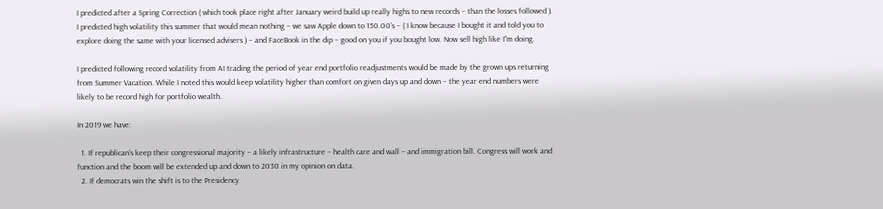I predicted after a Spring Correction ( which took place right after January weird build up really highs to new records – than the losses followed ). I predicted high volatility this summer that would mean nothing – we saw Apple down to 150.00’s – ( I know because I bought it and told you to explore doing the same with your licensed advisers ) – and FaceBook in the dip – good on you if you bought low. Now sell high like I”m doing.

I predicted following record volatility from AI trading the period of year end portfolio readjustments would be made by the grown ups returning from Summer Vacation. While I noted this would keep volatility higher than comfort on given days up and down – the year end numbers were likely to be record high for portfolio wealth.

In 2019 we have:

  1. If republican’s keep their congressional majority – a likely infrastructure – health care and wall – and immigration bill. Congress will work and function and the boom will be extended up and down to 2030 in my opinion on data.
  2. If democrats win the shift is to the Presidency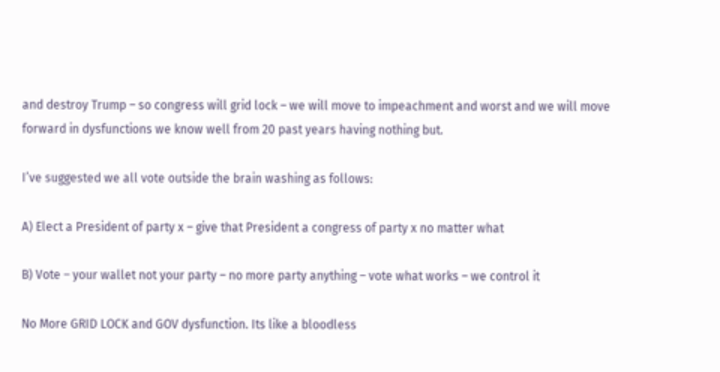and destroy Trump – so congress will grid lock – we will move to impeachment and worst and we will move forward in dysfunctions we know well from 20 past years having nothing but.

I’ve suggested we all vote outside the brain washing as follows:

A) Elect a President of party x – give that President a congress of party x no matter what

B) Vote – your wallet not your party – no more party anything – vote what works – we control it

No More GRID LOCK and GOV dysfunction. Its like a bloodless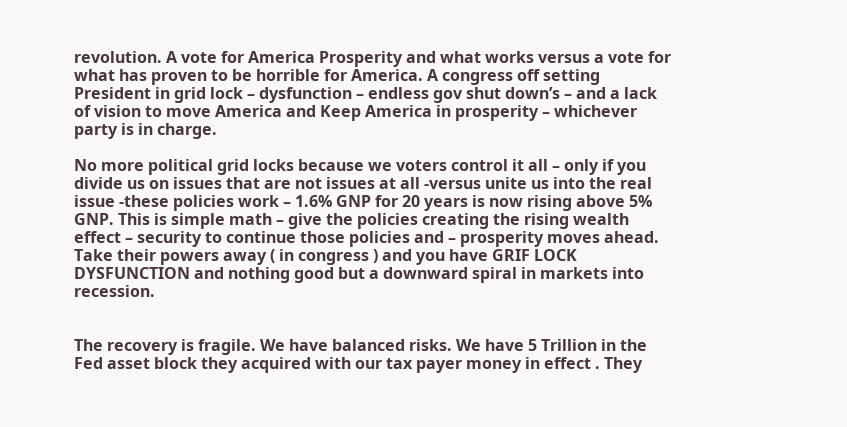revolution. A vote for America Prosperity and what works versus a vote for what has proven to be horrible for America. A congress off setting President in grid lock – dysfunction – endless gov shut down’s – and a lack of vision to move America and Keep America in prosperity – whichever party is in charge.

No more political grid locks because we voters control it all – only if you divide us on issues that are not issues at all -versus unite us into the real issue -these policies work – 1.6% GNP for 20 years is now rising above 5% GNP. This is simple math – give the policies creating the rising wealth effect – security to continue those policies and – prosperity moves ahead. Take their powers away ( in congress ) and you have GRIF LOCK DYSFUNCTION and nothing good but a downward spiral in markets into recession.


The recovery is fragile. We have balanced risks. We have 5 Trillion in the Fed asset block they acquired with our tax payer money in effect . They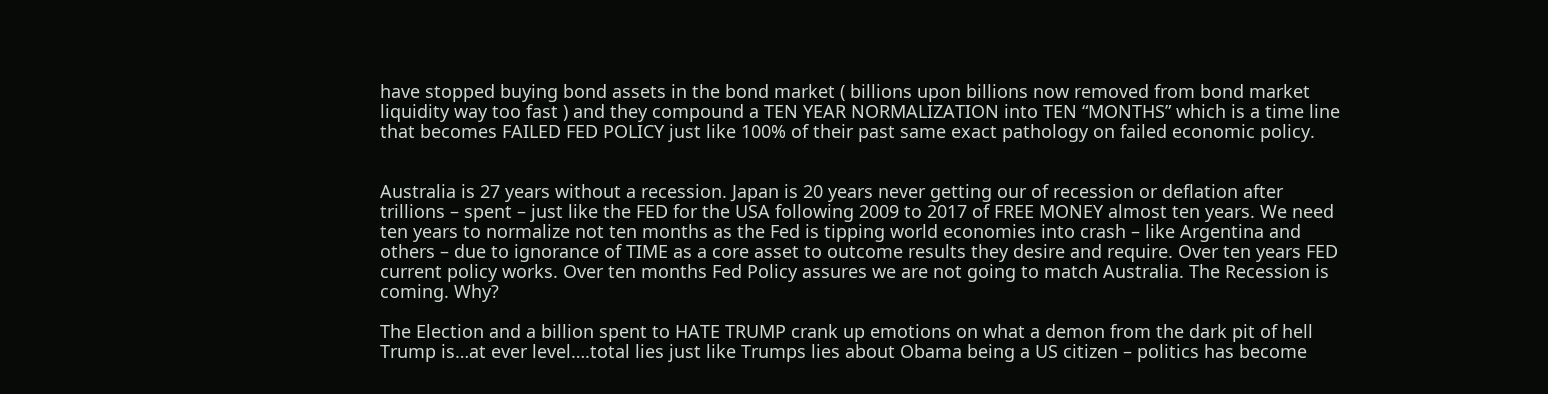have stopped buying bond assets in the bond market ( billions upon billions now removed from bond market liquidity way too fast ) and they compound a TEN YEAR NORMALIZATION into TEN “MONTHS” which is a time line that becomes FAILED FED POLICY just like 100% of their past same exact pathology on failed economic policy.


Australia is 27 years without a recession. Japan is 20 years never getting our of recession or deflation after trillions – spent – just like the FED for the USA following 2009 to 2017 of FREE MONEY almost ten years. We need ten years to normalize not ten months as the Fed is tipping world economies into crash – like Argentina and others – due to ignorance of TIME as a core asset to outcome results they desire and require. Over ten years FED current policy works. Over ten months Fed Policy assures we are not going to match Australia. The Recession is coming. Why?

The Election and a billion spent to HATE TRUMP crank up emotions on what a demon from the dark pit of hell Trump is…at ever level….total lies just like Trumps lies about Obama being a US citizen – politics has become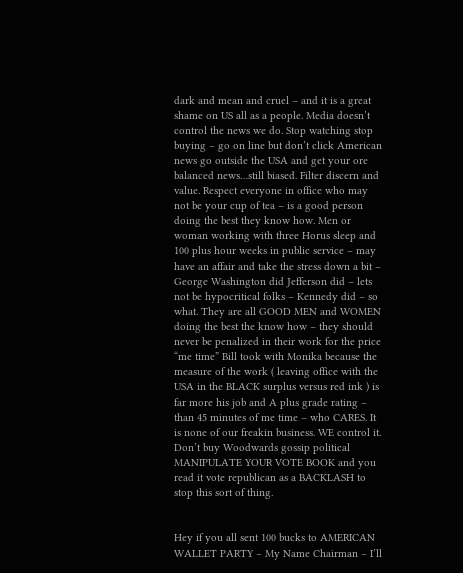dark and mean and cruel – and it is a great shame on US all as a people. Media doesn’t control the news we do. Stop watching stop buying – go on line but don’t click American news go outside the USA and get your ore balanced news…still biased. Filter discern and value. Respect everyone in office who may not be your cup of tea – is a good person doing the best they know how. Men or woman working with three Horus sleep and 100 plus hour weeks in public service – may have an affair and take the stress down a bit – George Washington did Jefferson did – lets not be hypocritical folks – Kennedy did – so what. They are all GOOD MEN and WOMEN doing the best the know how – they should never be penalized in their work for the price “me time” Bill took with Monika because the measure of the work ( leaving office with the USA in the BLACK surplus versus red ink ) is far more his job and A plus grade rating – than 45 minutes of me time – who CARES. It is none of our freakin business. WE control it. Don’t buy Woodwards gossip political MANIPULATE YOUR VOTE BOOK and you read it vote republican as a BACKLASH to stop this sort of thing.


Hey if you all sent 100 bucks to AMERICAN WALLET PARTY – My Name Chairman – I’ll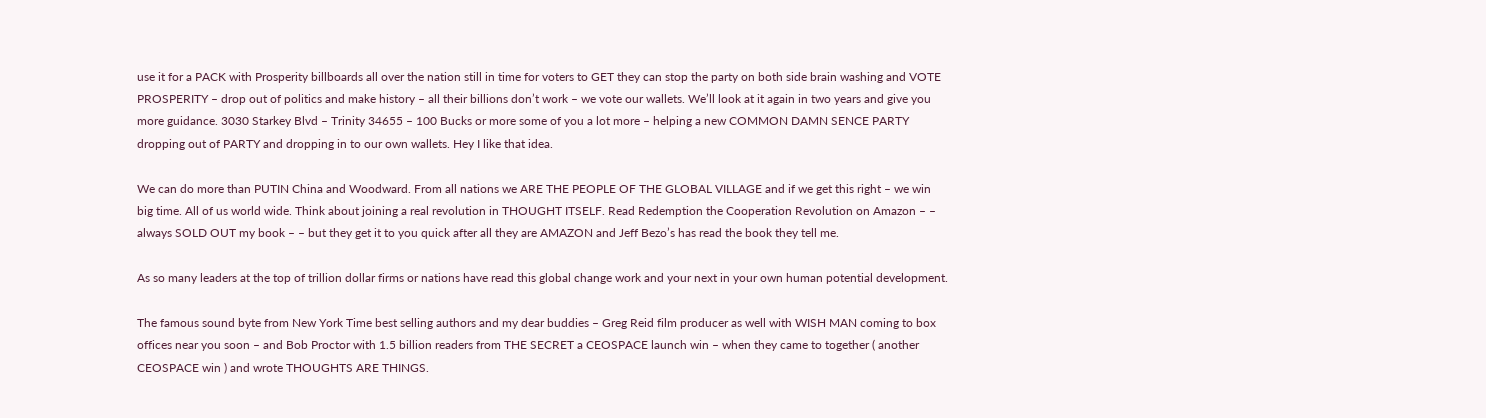use it for a PACK with Prosperity billboards all over the nation still in time for voters to GET they can stop the party on both side brain washing and VOTE PROSPERITY – drop out of politics and make history – all their billions don’t work – we vote our wallets. We’ll look at it again in two years and give you more guidance. 3030 Starkey Blvd – Trinity 34655 – 100 Bucks or more some of you a lot more – helping a new COMMON DAMN SENCE PARTY dropping out of PARTY and dropping in to our own wallets. Hey I like that idea.

We can do more than PUTIN China and Woodward. From all nations we ARE THE PEOPLE OF THE GLOBAL VILLAGE and if we get this right – we win big time. All of us world wide. Think about joining a real revolution in THOUGHT ITSELF. Read Redemption the Cooperation Revolution on Amazon – – always SOLD OUT my book – – but they get it to you quick after all they are AMAZON and Jeff Bezo’s has read the book they tell me.

As so many leaders at the top of trillion dollar firms or nations have read this global change work and your next in your own human potential development.

The famous sound byte from New York Time best selling authors and my dear buddies – Greg Reid film producer as well with WISH MAN coming to box offices near you soon – and Bob Proctor with 1.5 billion readers from THE SECRET a CEOSPACE launch win – when they came to together ( another CEOSPACE win ) and wrote THOUGHTS ARE THINGS.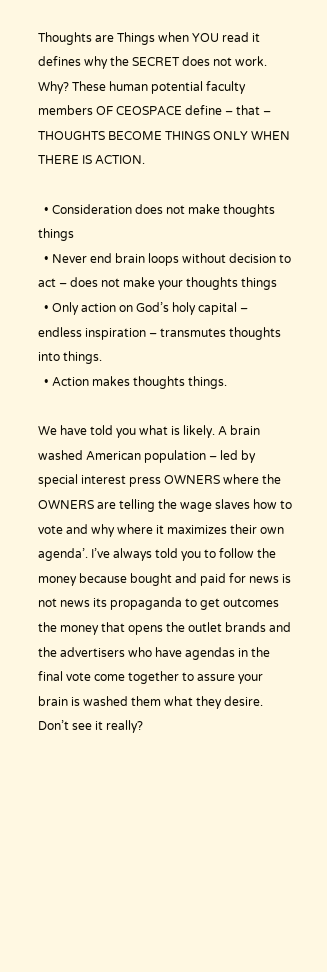Thoughts are Things when YOU read it defines why the SECRET does not work. Why? These human potential faculty members OF CEOSPACE define – that – THOUGHTS BECOME THINGS ONLY WHEN THERE IS ACTION.

  • Consideration does not make thoughts things
  • Never end brain loops without decision to act – does not make your thoughts things
  • Only action on God’s holy capital – endless inspiration – transmutes thoughts into things.
  • Action makes thoughts things.

We have told you what is likely. A brain washed American population – led by special interest press OWNERS where the OWNERS are telling the wage slaves how to vote and why where it maximizes their own agenda’. I’ve always told you to follow the money because bought and paid for news is not news its propaganda to get outcomes the money that opens the outlet brands and the advertisers who have agendas in the final vote come together to assure your brain is washed them what they desire. Don’t see it really?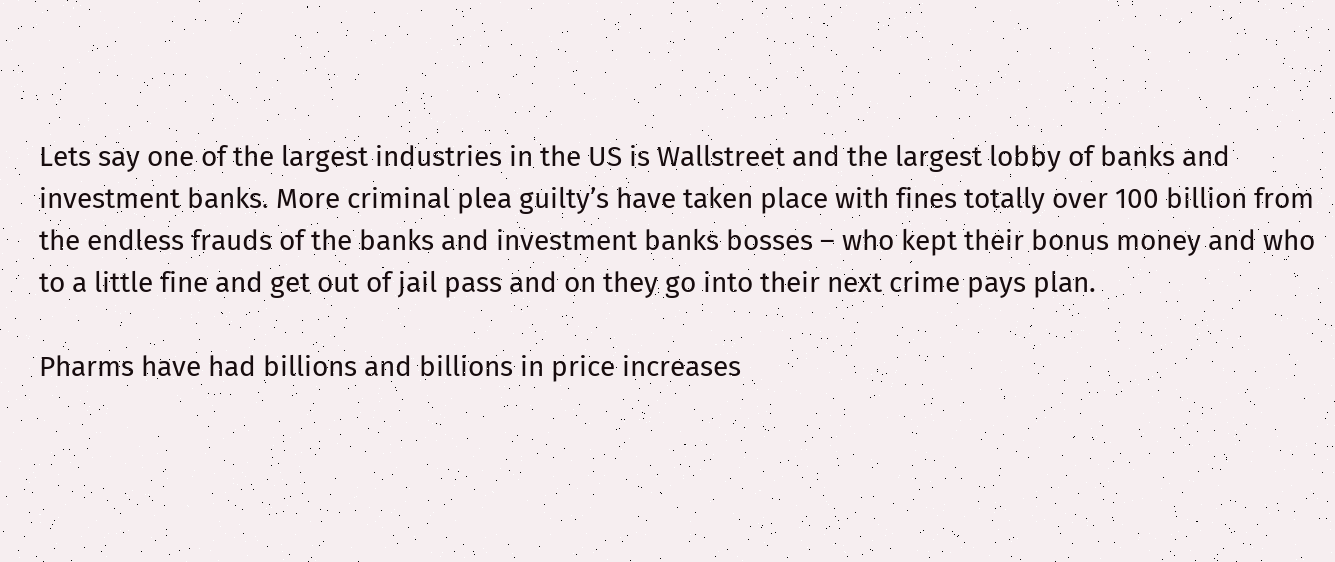Lets say one of the largest industries in the US is Wallstreet and the largest lobby of banks and investment banks. More criminal plea guilty’s have taken place with fines totally over 100 billion from the endless frauds of the banks and investment banks bosses – who kept their bonus money and who to a little fine and get out of jail pass and on they go into their next crime pays plan.

Pharms have had billions and billions in price increases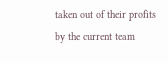taken out of their profits by the current team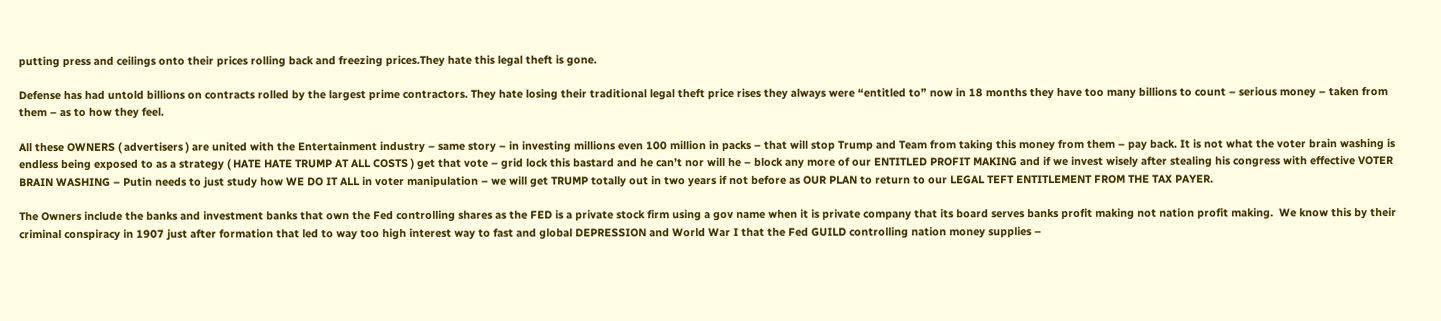putting press and ceilings onto their prices rolling back and freezing prices.They hate this legal theft is gone.

Defense has had untold billions on contracts rolled by the largest prime contractors. They hate losing their traditional legal theft price rises they always were “entitled to” now in 18 months they have too many billions to count – serious money – taken from them – as to how they feel.

All these OWNERS ( advertisers ) are united with the Entertainment industry – same story – in investing millions even 100 million in packs – that will stop Trump and Team from taking this money from them – pay back. It is not what the voter brain washing is endless being exposed to as a strategy ( HATE HATE TRUMP AT ALL COSTS ) get that vote – grid lock this bastard and he can’t nor will he – block any more of our ENTITLED PROFIT MAKING and if we invest wisely after stealing his congress with effective VOTER BRAIN WASHING – Putin needs to just study how WE DO IT ALL in voter manipulation – we will get TRUMP totally out in two years if not before as OUR PLAN to return to our LEGAL TEFT ENTITLEMENT FROM THE TAX PAYER.

The Owners include the banks and investment banks that own the Fed controlling shares as the FED is a private stock firm using a gov name when it is private company that its board serves banks profit making not nation profit making.  We know this by their criminal conspiracy in 1907 just after formation that led to way too high interest way to fast and global DEPRESSION and World War I that the Fed GUILD controlling nation money supplies –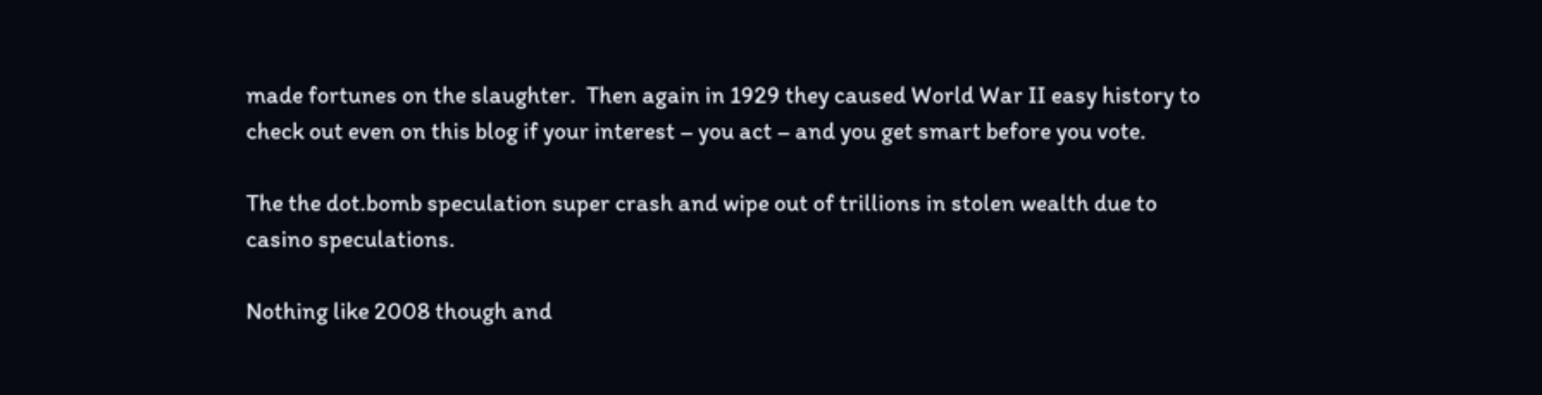made fortunes on the slaughter.  Then again in 1929 they caused World War II easy history to check out even on this blog if your interest – you act – and you get smart before you vote.

The the dot.bomb speculation super crash and wipe out of trillions in stolen wealth due to casino speculations.

Nothing like 2008 though and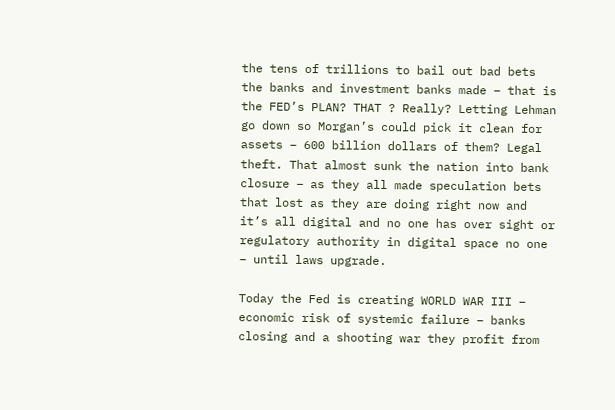the tens of trillions to bail out bad bets the banks and investment banks made – that is the FED’s PLAN? THAT ? Really? Letting Lehman go down so Morgan’s could pick it clean for assets – 600 billion dollars of them? Legal theft. That almost sunk the nation into bank closure – as they all made speculation bets that lost as they are doing right now and it’s all digital and no one has over sight or regulatory authority in digital space no one – until laws upgrade.

Today the Fed is creating WORLD WAR III – economic risk of systemic failure – banks closing and a shooting war they profit from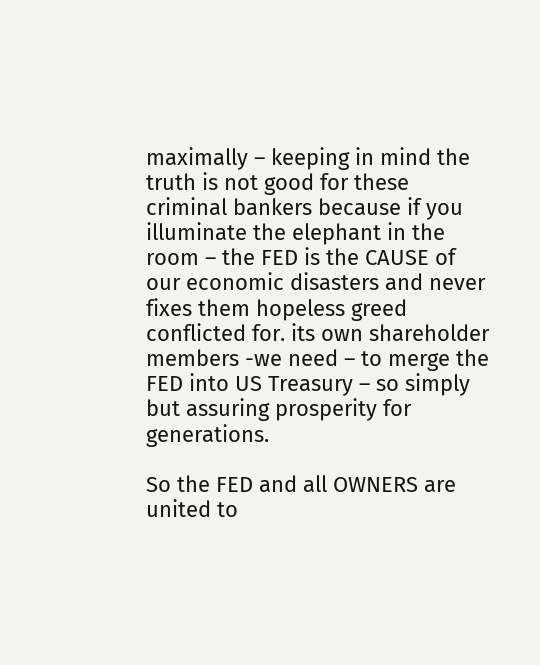maximally – keeping in mind the truth is not good for these criminal bankers because if you illuminate the elephant in the room – the FED is the CAUSE of our economic disasters and never fixes them hopeless greed conflicted for. its own shareholder members -we need – to merge the FED into US Treasury – so simply but assuring prosperity for generations.

So the FED and all OWNERS are united to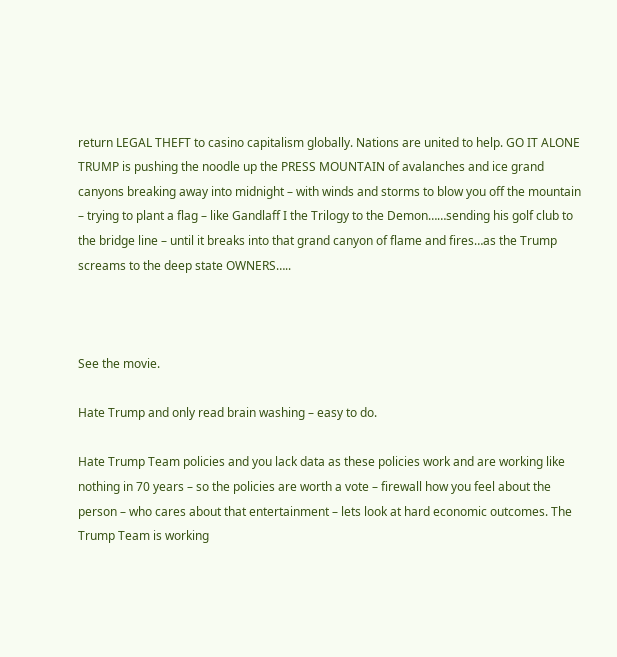return LEGAL THEFT to casino capitalism globally. Nations are united to help. GO IT ALONE TRUMP is pushing the noodle up the PRESS MOUNTAIN of avalanches and ice grand canyons breaking away into midnight – with winds and storms to blow you off the mountain – trying to plant a flag – like Gandlaff I the Trilogy to the Demon……sending his golf club to the bridge line – until it breaks into that grand canyon of flame and fires…as the Trump screams to the deep state OWNERS…..



See the movie.

Hate Trump and only read brain washing – easy to do.

Hate Trump Team policies and you lack data as these policies work and are working like nothing in 70 years – so the policies are worth a vote – firewall how you feel about the person – who cares about that entertainment – lets look at hard economic outcomes. The Trump Team is working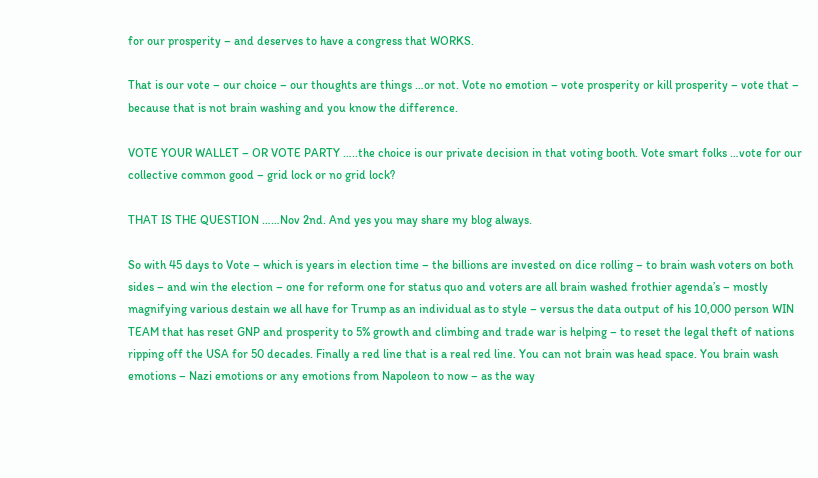for our prosperity – and deserves to have a congress that WORKS.

That is our vote – our choice – our thoughts are things …or not. Vote no emotion – vote prosperity or kill prosperity – vote that – because that is not brain washing and you know the difference.

VOTE YOUR WALLET – OR VOTE PARTY …..the choice is our private decision in that voting booth. Vote smart folks …vote for our collective common good – grid lock or no grid lock?

THAT IS THE QUESTION ……Nov 2nd. And yes you may share my blog always.

So with 45 days to Vote – which is years in election time – the billions are invested on dice rolling – to brain wash voters on both sides – and win the election – one for reform one for status quo and voters are all brain washed frothier agenda’s – mostly magnifying various destain we all have for Trump as an individual as to style – versus the data output of his 10,000 person WIN TEAM that has reset GNP and prosperity to 5% growth and climbing and trade war is helping – to reset the legal theft of nations ripping off the USA for 50 decades. Finally a red line that is a real red line. You can not brain was head space. You brain wash emotions – Nazi emotions or any emotions from Napoleon to now – as the way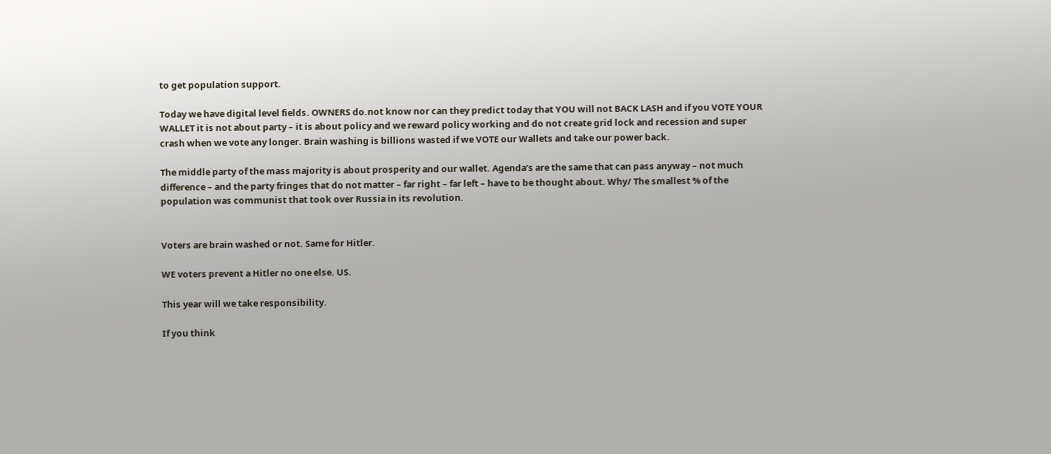to get population support.

Today we have digital level fields. OWNERS do.not know nor can they predict today that YOU will not BACK LASH and if you VOTE YOUR WALLET it is not about party – it is about policy and we reward policy working and do not create grid lock and recession and super crash when we vote any longer. Brain washing is billions wasted if we VOTE our Wallets and take our power back.

The middle party of the mass majority is about prosperity and our wallet. Agenda’s are the same that can pass anyway – not much difference – and the party fringes that do not matter – far right – far left – have to be thought about. Why/ The smallest % of the population was communist that took over Russia in its revolution.


Voters are brain washed or not. Same for Hitler.

WE voters prevent a Hitler no one else. US.

This year will we take responsibility.

If you think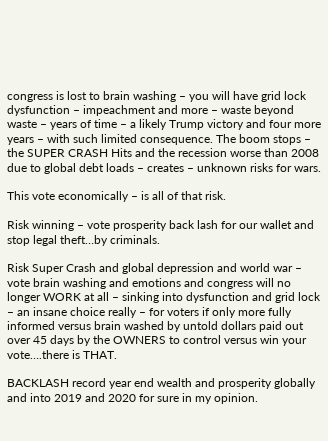congress is lost to brain washing – you will have grid lock dysfunction – impeachment and more – waste beyond waste – years of time – a likely Trump victory and four more years – with such limited consequence. The boom stops – the SUPER CRASH Hits and the recession worse than 2008 due to global debt loads – creates – unknown risks for wars.

This vote economically – is all of that risk.

Risk winning – vote prosperity back lash for our wallet and stop legal theft…by criminals.

Risk Super Crash and global depression and world war – vote brain washing and emotions and congress will no longer WORK at all – sinking into dysfunction and grid lock – an insane choice really – for voters if only more fully informed versus brain washed by untold dollars paid out over 45 days by the OWNERS to control versus win your vote….there is THAT.

BACKLASH record year end wealth and prosperity globally and into 2019 and 2020 for sure in my opinion.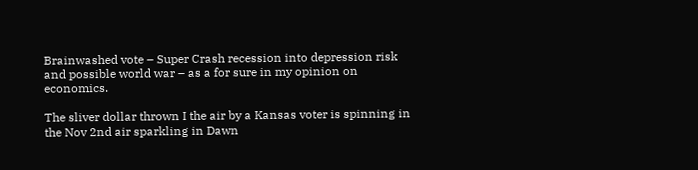Brainwashed vote – Super Crash recession into depression risk and possible world war – as a for sure in my opinion on economics.

The sliver dollar thrown I the air by a Kansas voter is spinning in the Nov 2nd air sparkling in Dawn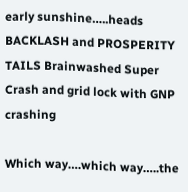early sunshine…..heads BACKLASH and PROSPERITY TAILS Brainwashed Super Crash and grid lock with GNP crashing

Which way….which way…..the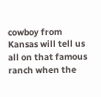cowboy from Kansas will tell us all on that famous ranch when the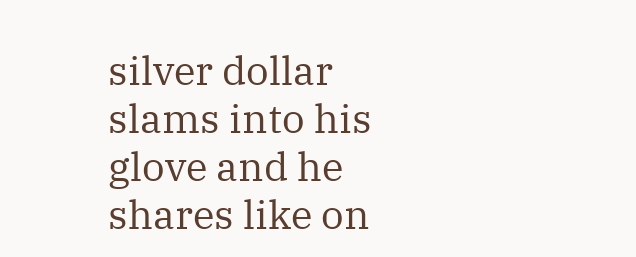silver dollar slams into his glove and he shares like on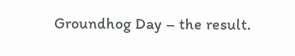Groundhog Day – the result.